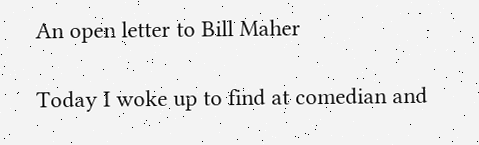An open letter to Bill Maher

Today I woke up to find at comedian and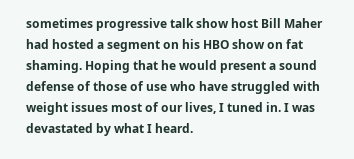sometimes progressive talk show host Bill Maher had hosted a segment on his HBO show on fat shaming. Hoping that he would present a sound defense of those of use who have struggled with weight issues most of our lives, I tuned in. I was devastated by what I heard.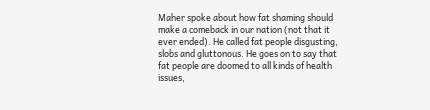Maher spoke about how fat shaming should make a comeback in our nation (not that it ever ended). He called fat people disgusting, slobs and gluttonous. He goes on to say that fat people are doomed to all kinds of health issues,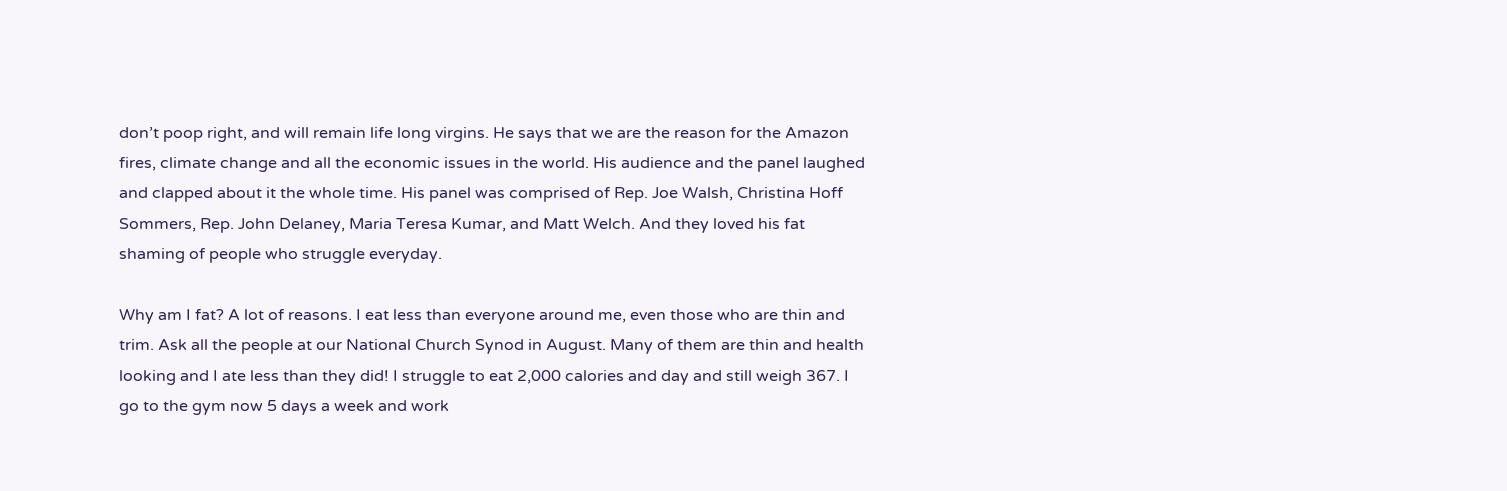don’t poop right, and will remain life long virgins. He says that we are the reason for the Amazon fires, climate change and all the economic issues in the world. His audience and the panel laughed and clapped about it the whole time. His panel was comprised of Rep. Joe Walsh, Christina Hoff Sommers, Rep. John Delaney, Maria Teresa Kumar, and Matt Welch. And they loved his fat shaming of people who struggle everyday.

Why am I fat? A lot of reasons. I eat less than everyone around me, even those who are thin and trim. Ask all the people at our National Church Synod in August. Many of them are thin and health looking and I ate less than they did! I struggle to eat 2,000 calories and day and still weigh 367. I go to the gym now 5 days a week and work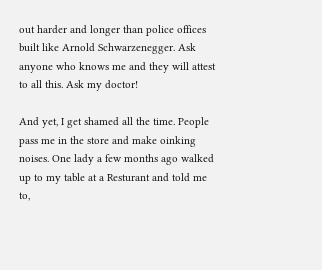out harder and longer than police offices built like Arnold Schwarzenegger. Ask anyone who knows me and they will attest to all this. Ask my doctor!

And yet, I get shamed all the time. People pass me in the store and make oinking noises. One lady a few months ago walked up to my table at a Resturant and told me to,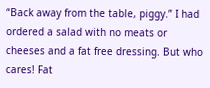“Back away from the table, piggy.” I had ordered a salad with no meats or cheeses and a fat free dressing. But who cares! Fat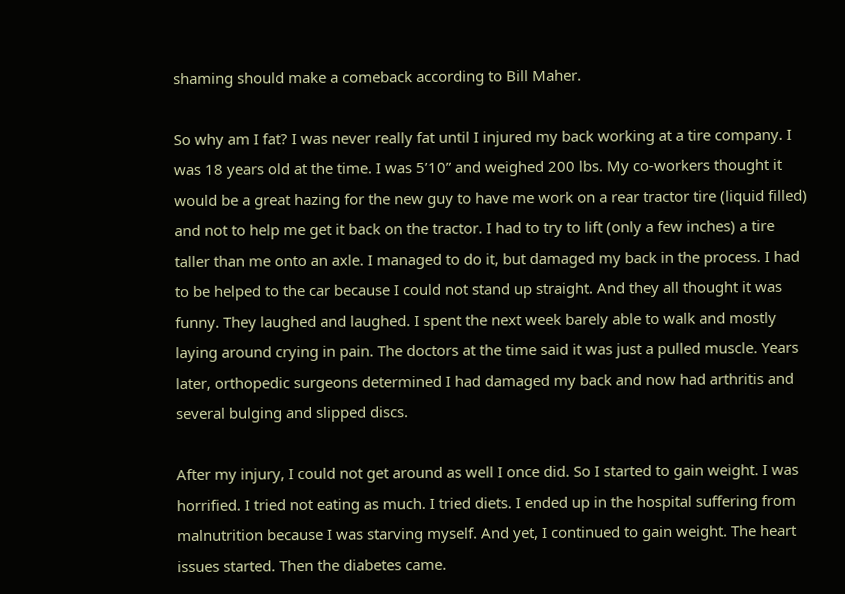shaming should make a comeback according to Bill Maher.

So why am I fat? I was never really fat until I injured my back working at a tire company. I was 18 years old at the time. I was 5’10” and weighed 200 lbs. My co-workers thought it would be a great hazing for the new guy to have me work on a rear tractor tire (liquid filled) and not to help me get it back on the tractor. I had to try to lift (only a few inches) a tire taller than me onto an axle. I managed to do it, but damaged my back in the process. I had to be helped to the car because I could not stand up straight. And they all thought it was funny. They laughed and laughed. I spent the next week barely able to walk and mostly laying around crying in pain. The doctors at the time said it was just a pulled muscle. Years later, orthopedic surgeons determined I had damaged my back and now had arthritis and several bulging and slipped discs.

After my injury, I could not get around as well I once did. So I started to gain weight. I was horrified. I tried not eating as much. I tried diets. I ended up in the hospital suffering from malnutrition because I was starving myself. And yet, I continued to gain weight. The heart issues started. Then the diabetes came.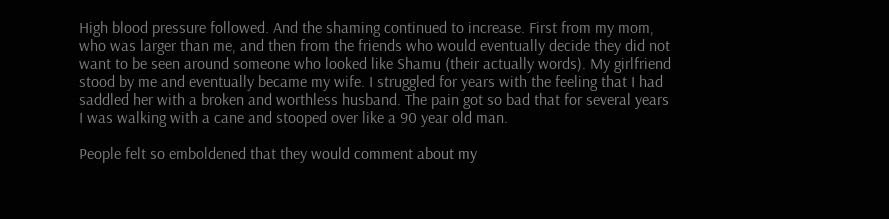High blood pressure followed. And the shaming continued to increase. First from my mom, who was larger than me, and then from the friends who would eventually decide they did not want to be seen around someone who looked like Shamu (their actually words). My girlfriend stood by me and eventually became my wife. I struggled for years with the feeling that I had saddled her with a broken and worthless husband. The pain got so bad that for several years I was walking with a cane and stooped over like a 90 year old man.

People felt so emboldened that they would comment about my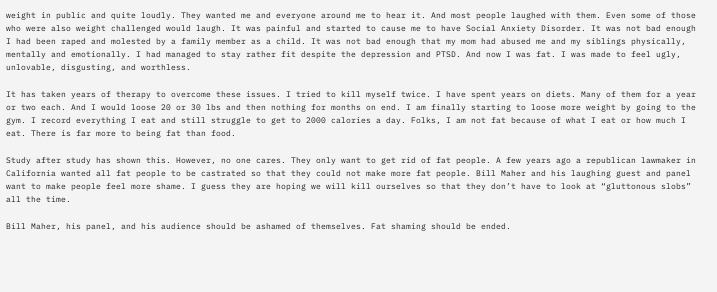weight in public and quite loudly. They wanted me and everyone around me to hear it. And most people laughed with them. Even some of those who were also weight challenged would laugh. It was painful and started to cause me to have Social Anxiety Disorder. It was not bad enough I had been raped and molested by a family member as a child. It was not bad enough that my mom had abused me and my siblings physically, mentally and emotionally. I had managed to stay rather fit despite the depression and PTSD. And now I was fat. I was made to feel ugly, unlovable, disgusting, and worthless.

It has taken years of therapy to overcome these issues. I tried to kill myself twice. I have spent years on diets. Many of them for a year or two each. And I would loose 20 or 30 lbs and then nothing for months on end. I am finally starting to loose more weight by going to the gym. I record everything I eat and still struggle to get to 2000 calories a day. Folks, I am not fat because of what I eat or how much I eat. There is far more to being fat than food.

Study after study has shown this. However, no one cares. They only want to get rid of fat people. A few years ago a republican lawmaker in California wanted all fat people to be castrated so that they could not make more fat people. Bill Maher and his laughing guest and panel want to make people feel more shame. I guess they are hoping we will kill ourselves so that they don’t have to look at “gluttonous slobs” all the time.

Bill Maher, his panel, and his audience should be ashamed of themselves. Fat shaming should be ended.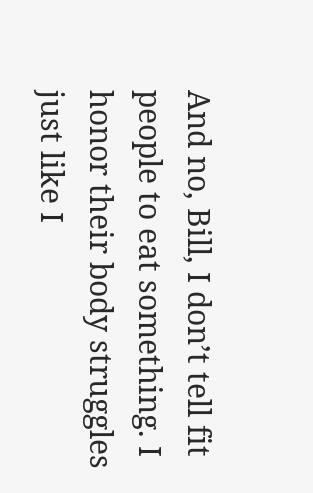And no, Bill, I don’t tell fit people to eat something. I honor their body struggles just like I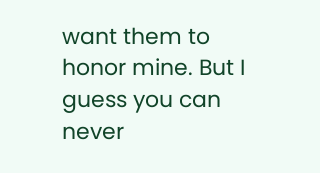want them to honor mine. But I guess you can never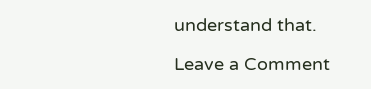understand that.

Leave a Comment